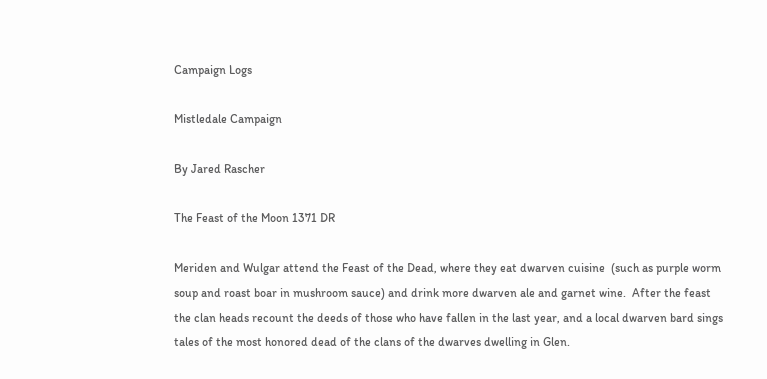Campaign Logs

Mistledale Campaign

By Jared Rascher

The Feast of the Moon 1371 DR

Meriden and Wulgar attend the Feast of the Dead, where they eat dwarven cuisine  (such as purple worm soup and roast boar in mushroom sauce) and drink more dwarven ale and garnet wine.  After the feast the clan heads recount the deeds of those who have fallen in the last year, and a local dwarven bard sings tales of the most honored dead of the clans of the dwarves dwelling in Glen.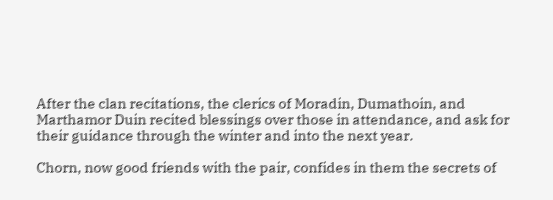After the clan recitations, the clerics of Moradin, Dumathoin, and Marthamor Duin recited blessings over those in attendance, and ask for their guidance through the winter and into the next year.

Chorn, now good friends with the pair, confides in them the secrets of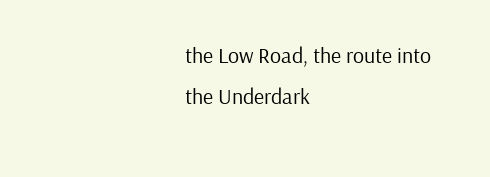the Low Road, the route into the Underdark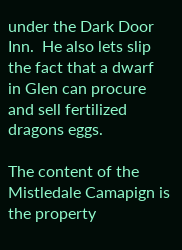under the Dark Door Inn.  He also lets slip the fact that a dwarf in Glen can procure and sell fertilized dragons eggs.

The content of the Mistledale Camapign is the property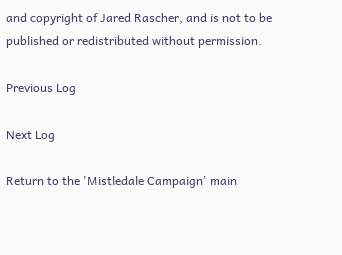and copyright of Jared Rascher, and is not to be published or redistributed without permission.

Previous Log

Next Log

Return to the 'Mistledale Campaign' main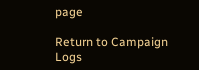page

Return to Campaign Logs